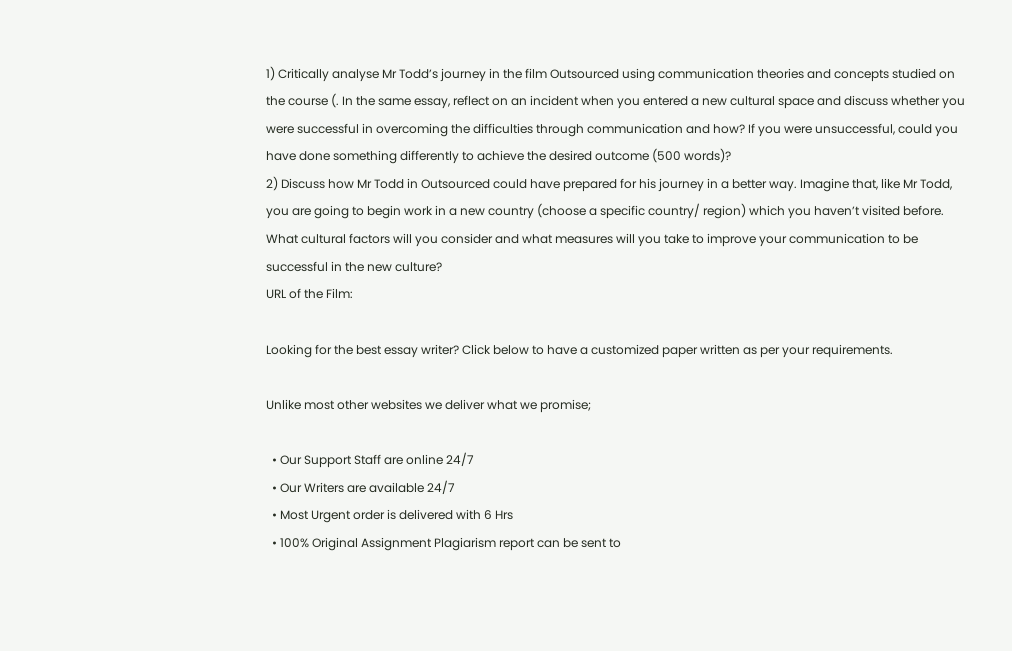1) Critically analyse Mr Todd’s journey in the film Outsourced using communication theories and concepts studied on the course (. In the same essay, reflect on an incident when you entered a new cultural space and discuss whether you were successful in overcoming the difficulties through communication and how? If you were unsuccessful, could you have done something differently to achieve the desired outcome (500 words)?
2) Discuss how Mr Todd in Outsourced could have prepared for his journey in a better way. Imagine that, like Mr Todd, you are going to begin work in a new country (choose a specific country/ region) which you haven’t visited before. What cultural factors will you consider and what measures will you take to improve your communication to be successful in the new culture?
URL of the Film:

Looking for the best essay writer? Click below to have a customized paper written as per your requirements.

Unlike most other websites we deliver what we promise;

  • Our Support Staff are online 24/7
  • Our Writers are available 24/7
  • Most Urgent order is delivered with 6 Hrs
  • 100% Original Assignment Plagiarism report can be sent to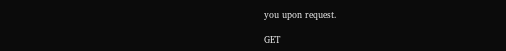you upon request.

GET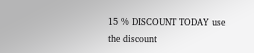15 % DISCOUNT TODAY use the discount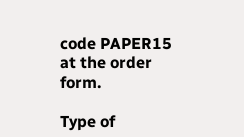code PAPER15 at the order form.

Type of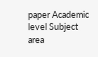paper Academic level Subject area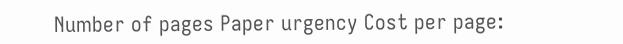Number of pages Paper urgency Cost per page: